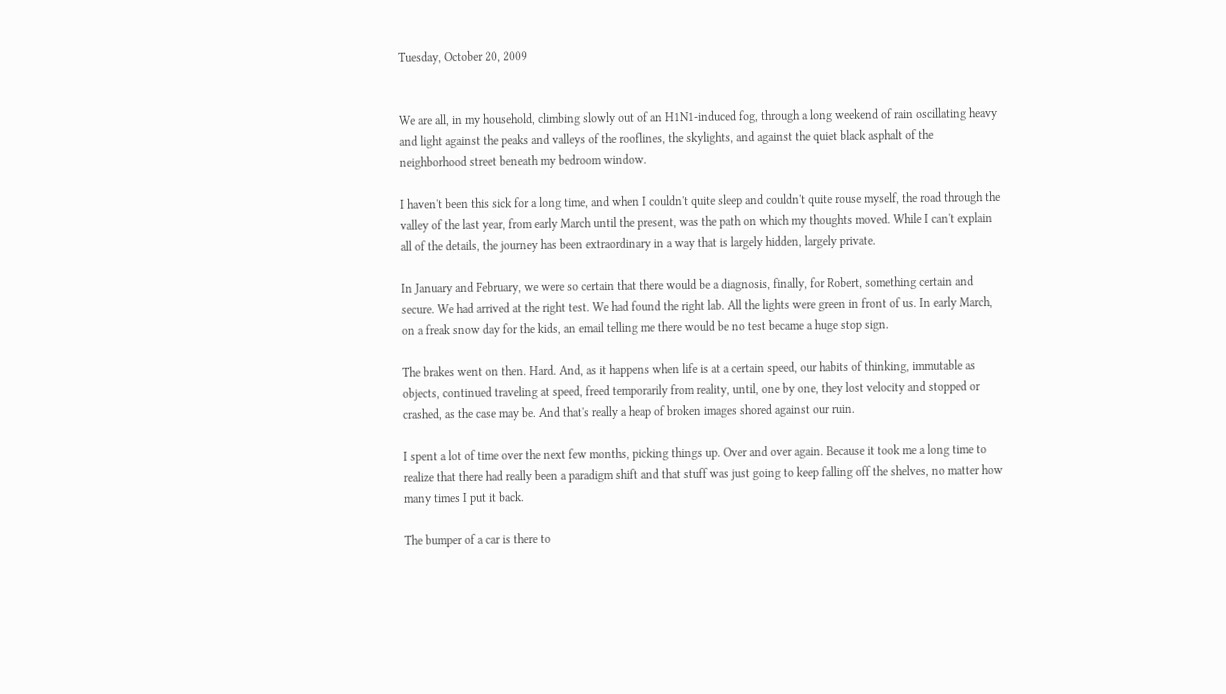Tuesday, October 20, 2009


We are all, in my household, climbing slowly out of an H1N1-induced fog, through a long weekend of rain oscillating heavy and light against the peaks and valleys of the rooflines, the skylights, and against the quiet black asphalt of the neighborhood street beneath my bedroom window.

I haven't been this sick for a long time, and when I couldn't quite sleep and couldn't quite rouse myself, the road through the valley of the last year, from early March until the present, was the path on which my thoughts moved. While I can't explain all of the details, the journey has been extraordinary in a way that is largely hidden, largely private.

In January and February, we were so certain that there would be a diagnosis, finally, for Robert, something certain and secure. We had arrived at the right test. We had found the right lab. All the lights were green in front of us. In early March, on a freak snow day for the kids, an email telling me there would be no test became a huge stop sign.

The brakes went on then. Hard. And, as it happens when life is at a certain speed, our habits of thinking, immutable as objects, continued traveling at speed, freed temporarily from reality, until, one by one, they lost velocity and stopped or crashed, as the case may be. And that's really a heap of broken images shored against our ruin.

I spent a lot of time over the next few months, picking things up. Over and over again. Because it took me a long time to realize that there had really been a paradigm shift and that stuff was just going to keep falling off the shelves, no matter how many times I put it back.

The bumper of a car is there to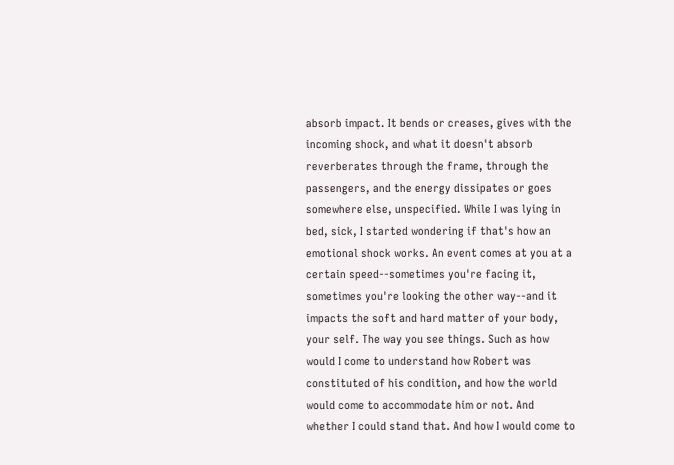absorb impact. It bends or creases, gives with the incoming shock, and what it doesn't absorb reverberates through the frame, through the passengers, and the energy dissipates or goes somewhere else, unspecified. While I was lying in bed, sick, I started wondering if that's how an emotional shock works. An event comes at you at a certain speed--sometimes you're facing it, sometimes you're looking the other way--and it impacts the soft and hard matter of your body, your self. The way you see things. Such as how would I come to understand how Robert was constituted of his condition, and how the world would come to accommodate him or not. And whether I could stand that. And how I would come to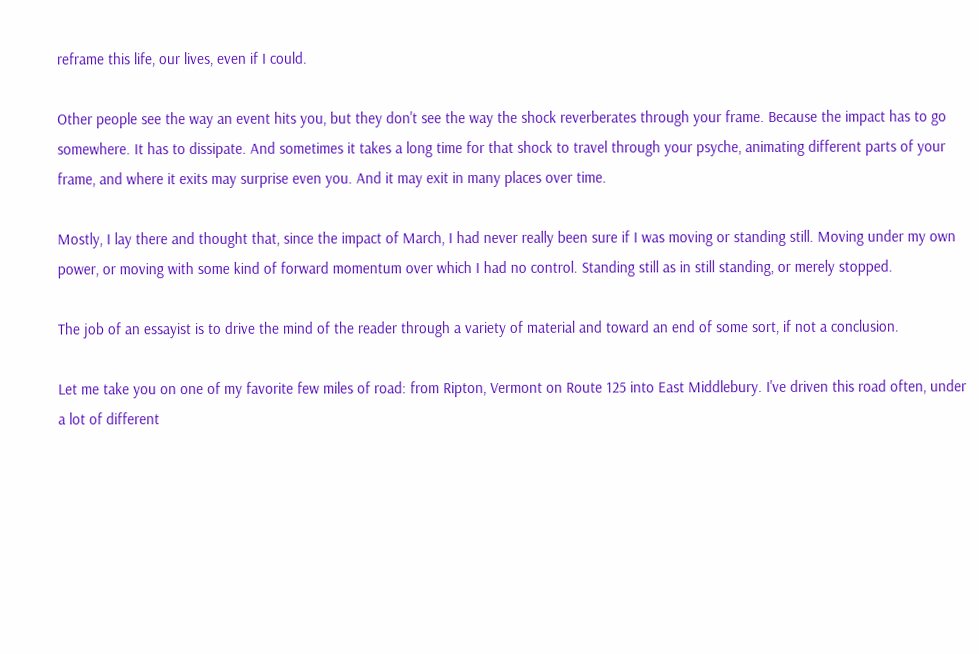reframe this life, our lives, even if I could.

Other people see the way an event hits you, but they don't see the way the shock reverberates through your frame. Because the impact has to go somewhere. It has to dissipate. And sometimes it takes a long time for that shock to travel through your psyche, animating different parts of your frame, and where it exits may surprise even you. And it may exit in many places over time.

Mostly, I lay there and thought that, since the impact of March, I had never really been sure if I was moving or standing still. Moving under my own power, or moving with some kind of forward momentum over which I had no control. Standing still as in still standing, or merely stopped.

The job of an essayist is to drive the mind of the reader through a variety of material and toward an end of some sort, if not a conclusion.

Let me take you on one of my favorite few miles of road: from Ripton, Vermont on Route 125 into East Middlebury. I've driven this road often, under a lot of different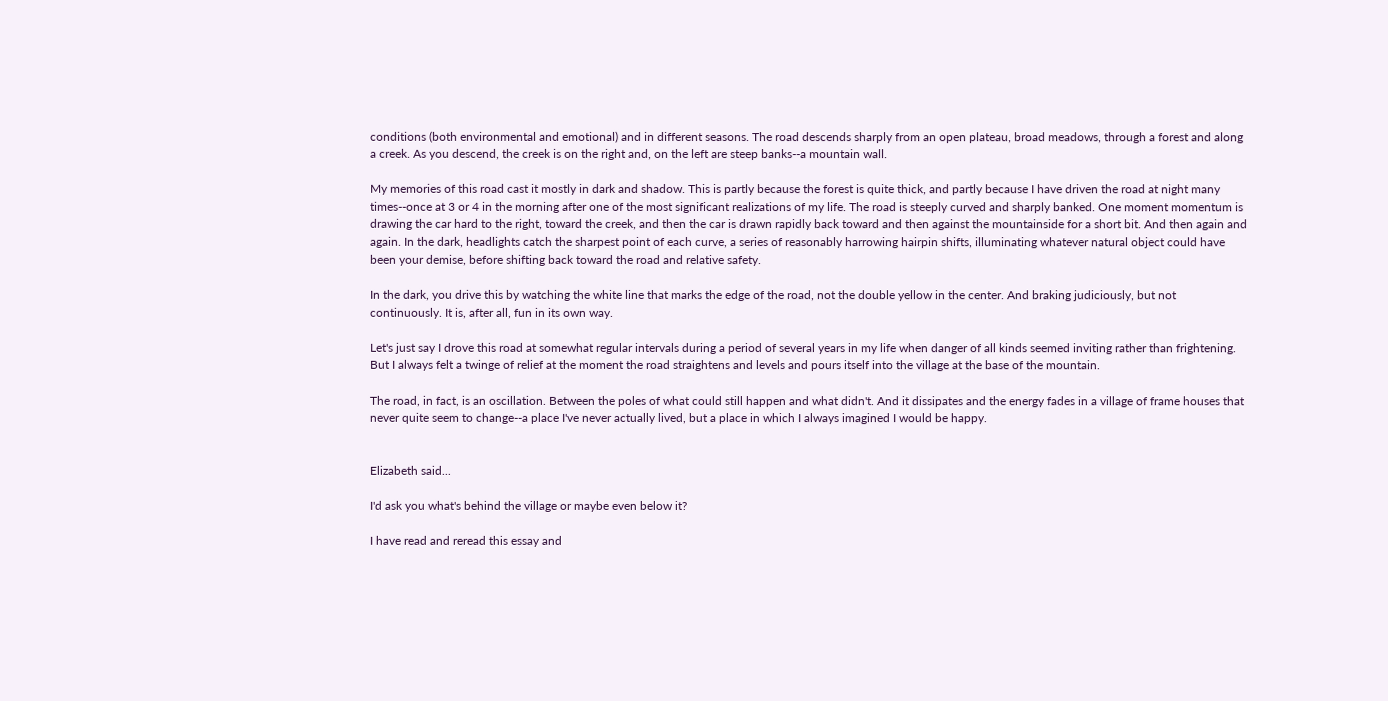conditions (both environmental and emotional) and in different seasons. The road descends sharply from an open plateau, broad meadows, through a forest and along a creek. As you descend, the creek is on the right and, on the left are steep banks--a mountain wall.

My memories of this road cast it mostly in dark and shadow. This is partly because the forest is quite thick, and partly because I have driven the road at night many times--once at 3 or 4 in the morning after one of the most significant realizations of my life. The road is steeply curved and sharply banked. One moment momentum is drawing the car hard to the right, toward the creek, and then the car is drawn rapidly back toward and then against the mountainside for a short bit. And then again and again. In the dark, headlights catch the sharpest point of each curve, a series of reasonably harrowing hairpin shifts, illuminating whatever natural object could have been your demise, before shifting back toward the road and relative safety.

In the dark, you drive this by watching the white line that marks the edge of the road, not the double yellow in the center. And braking judiciously, but not continuously. It is, after all, fun in its own way.

Let's just say I drove this road at somewhat regular intervals during a period of several years in my life when danger of all kinds seemed inviting rather than frightening. But I always felt a twinge of relief at the moment the road straightens and levels and pours itself into the village at the base of the mountain.

The road, in fact, is an oscillation. Between the poles of what could still happen and what didn't. And it dissipates and the energy fades in a village of frame houses that never quite seem to change--a place I've never actually lived, but a place in which I always imagined I would be happy.


Elizabeth said...

I'd ask you what's behind the village or maybe even below it?

I have read and reread this essay and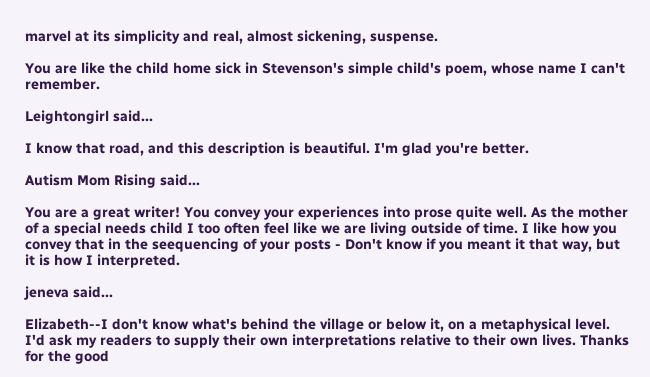marvel at its simplicity and real, almost sickening, suspense.

You are like the child home sick in Stevenson's simple child's poem, whose name I can't remember.

Leightongirl said...

I know that road, and this description is beautiful. I'm glad you're better.

Autism Mom Rising said...

You are a great writer! You convey your experiences into prose quite well. As the mother of a special needs child I too often feel like we are living outside of time. I like how you convey that in the seequencing of your posts - Don't know if you meant it that way, but it is how I interpreted.

jeneva said...

Elizabeth--I don't know what's behind the village or below it, on a metaphysical level. I'd ask my readers to supply their own interpretations relative to their own lives. Thanks for the good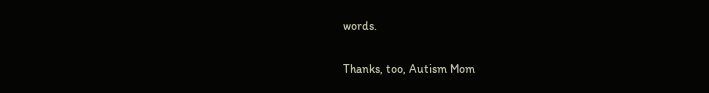words.

Thanks, too, Autism Mom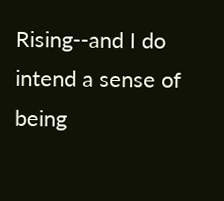Rising--and I do intend a sense of being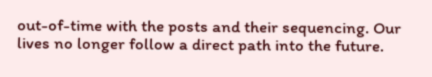out-of-time with the posts and their sequencing. Our lives no longer follow a direct path into the future.